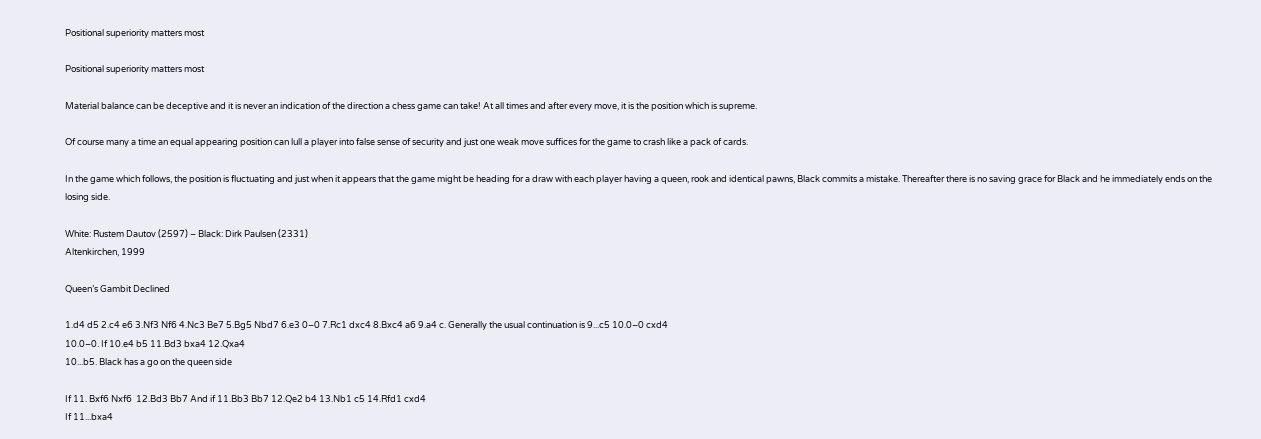Positional superiority matters most

Positional superiority matters most

Material balance can be deceptive and it is never an indication of the direction a chess game can take! At all times and after every move, it is the position which is supreme.

Of course many a time an equal appearing position can lull a player into false sense of security and just one weak move suffices for the game to crash like a pack of cards.

In the game which follows, the position is fluctuating and just when it appears that the game might be heading for a draw with each player having a queen, rook and identical pawns, Black commits a mistake. Thereafter there is no saving grace for Black and he immediately ends on the losing side.

White: Rustem Dautov (2597) – Black: Dirk Paulsen (2331)
Altenkirchen, 1999

Queen’s Gambit Declined

1.d4 d5 2.c4 e6 3.Nf3 Nf6 4.Nc3 Be7 5.Bg5 Nbd7 6.e3 0–0 7.Rc1 dxc4 8.Bxc4 a6 9.a4 c. Generally the usual continuation is 9...c5 10.0–0 cxd4
10.0–0. If 10.e4 b5 11.Bd3 bxa4 12.Qxa4
10...b5. Black has a go on the queen side

If 11. Bxf6 Nxf6  12.Bd3 Bb7 And if 11.Bb3 Bb7 12.Qe2 b4 13.Nb1 c5 14.Rfd1 cxd4
If 11...bxa4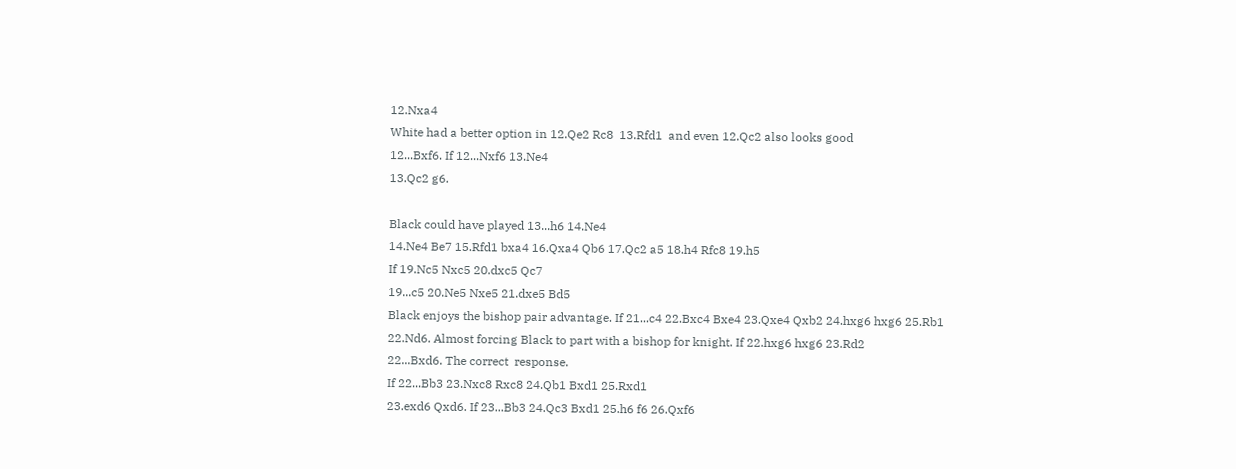12.Nxa4
White had a better option in 12.Qe2 Rc8  13.Rfd1  and even 12.Qc2 also looks good
12...Bxf6. If 12...Nxf6 13.Ne4
13.Qc2 g6.

Black could have played 13...h6 14.Ne4
14.Ne4 Be7 15.Rfd1 bxa4 16.Qxa4 Qb6 17.Qc2 a5 18.h4 Rfc8 19.h5
If 19.Nc5 Nxc5 20.dxc5 Qc7
19...c5 20.Ne5 Nxe5 21.dxe5 Bd5
Black enjoys the bishop pair advantage. If 21...c4 22.Bxc4 Bxe4 23.Qxe4 Qxb2 24.hxg6 hxg6 25.Rb1
22.Nd6. Almost forcing Black to part with a bishop for knight. If 22.hxg6 hxg6 23.Rd2
22...Bxd6. The correct  response.
If 22...Bb3 23.Nxc8 Rxc8 24.Qb1 Bxd1 25.Rxd1
23.exd6 Qxd6. If 23...Bb3 24.Qc3 Bxd1 25.h6 f6 26.Qxf6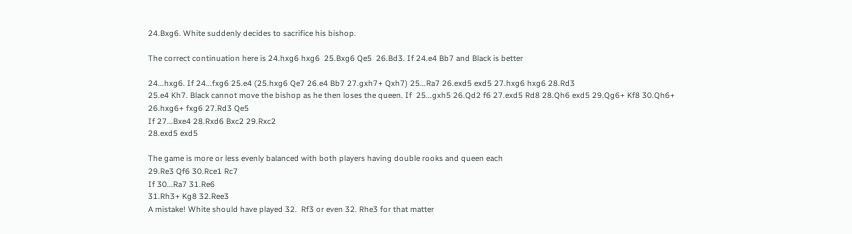24.Bxg6. White suddenly decides to sacrifice his bishop.

The correct continuation here is 24.hxg6 hxg6  25.Bxg6 Qe5  26.Bd3. If 24.e4 Bb7 and Black is better

24...hxg6. If 24...fxg6 25.e4 (25.hxg6 Qe7 26.e4 Bb7 27.gxh7+ Qxh7) 25...Ra7 26.exd5 exd5 27.hxg6 hxg6 28.Rd3
25.e4 Kh7. Black cannot move the bishop as he then loses the queen. If  25...gxh5 26.Qd2 f6 27.exd5 Rd8 28.Qh6 exd5 29.Qg6+ Kf8 30.Qh6+
26.hxg6+ fxg6 27.Rd3 Qe5
If 27...Bxe4 28.Rxd6 Bxc2 29.Rxc2
28.exd5 exd5

The game is more or less evenly balanced with both players having double rooks and queen each
29.Re3 Qf6 30.Rce1 Rc7
If 30...Ra7 31.Re6
31.Rh3+ Kg8 32.Ree3
A mistake! White should have played 32.  Rf3 or even 32. Rhe3 for that matter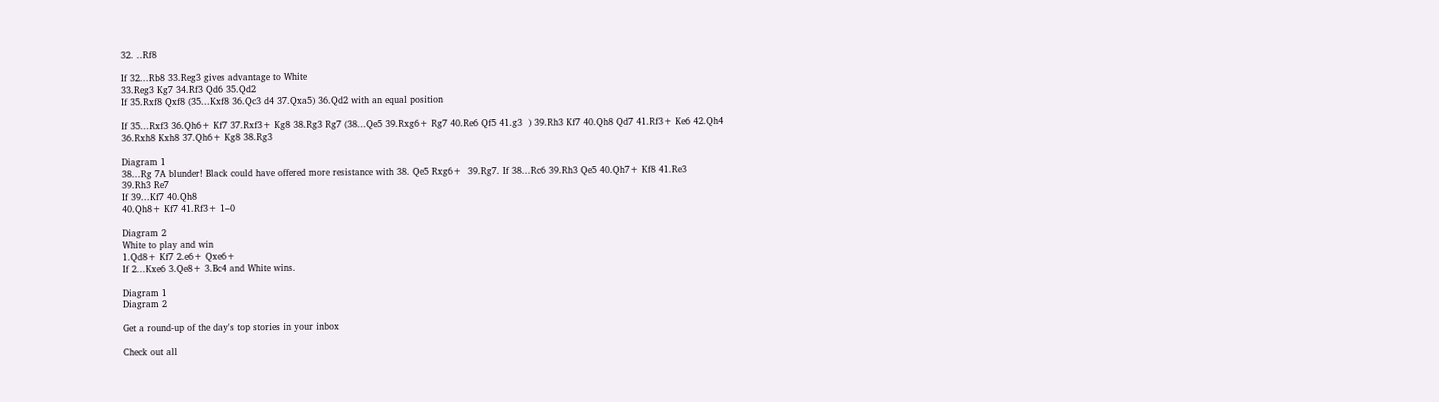32. ..Rf8

If 32...Rb8 33.Reg3 gives advantage to White
33.Reg3 Kg7 34.Rf3 Qd6 35.Qd2
If 35.Rxf8 Qxf8 (35...Kxf8 36.Qc3 d4 37.Qxa5) 36.Qd2 with an equal position

If 35...Rxf3 36.Qh6+ Kf7 37.Rxf3+ Kg8 38.Rg3 Rg7 (38...Qe5 39.Rxg6+ Rg7 40.Re6 Qf5 41.g3  ) 39.Rh3 Kf7 40.Qh8 Qd7 41.Rf3+ Ke6 42.Qh4
36.Rxh8 Kxh8 37.Qh6+ Kg8 38.Rg3

Diagram 1
38...Rg 7A blunder! Black could have offered more resistance with 38. Qe5 Rxg6+  39.Rg7. If 38...Rc6 39.Rh3 Qe5 40.Qh7+ Kf8 41.Re3
39.Rh3 Re7
If 39...Kf7 40.Qh8
40.Qh8+ Kf7 41.Rf3+ 1–0

Diagram 2
White to play and win
1.Qd8+ Kf7 2.e6+ Qxe6+
If 2...Kxe6 3.Qe8+ 3.Bc4 and White wins.

Diagram 1
Diagram 2

Get a round-up of the day's top stories in your inbox

Check out all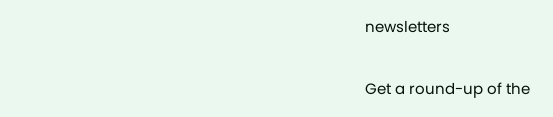newsletters

Get a round-up of the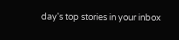day's top stories in your inbox